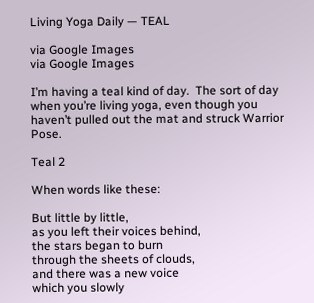Living Yoga Daily — TEAL

via Google Images
via Google Images

I’m having a teal kind of day.  The sort of day when you’re living yoga, even though you haven’t pulled out the mat and struck Warrior Pose.

Teal 2

When words like these:

But little by little,
as you left their voices behind,
the stars began to burn
through the sheets of clouds,
and there was a new voice
which you slowly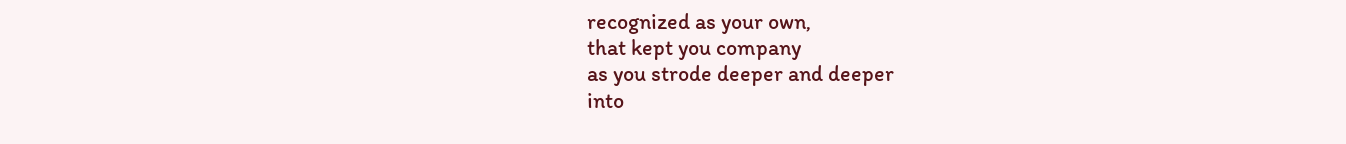recognized as your own,
that kept you company
as you strode deeper and deeper
into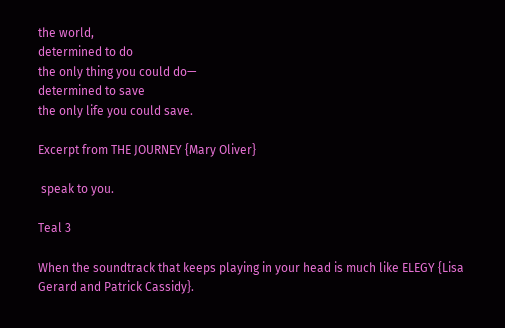the world,
determined to do
the only thing you could do—
determined to save
the only life you could save.

Excerpt from THE JOURNEY {Mary Oliver}

 speak to you.

Teal 3

When the soundtrack that keeps playing in your head is much like ELEGY {Lisa Gerard and Patrick Cassidy}.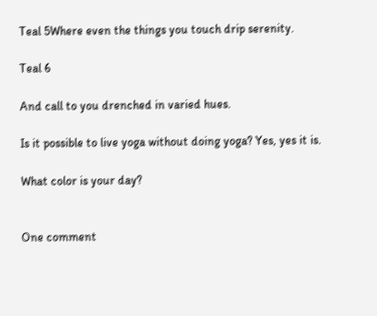Teal 5Where even the things you touch drip serenity.

Teal 6

And call to you drenched in varied hues.

Is it possible to live yoga without doing yoga? Yes, yes it is.

What color is your day?


One comment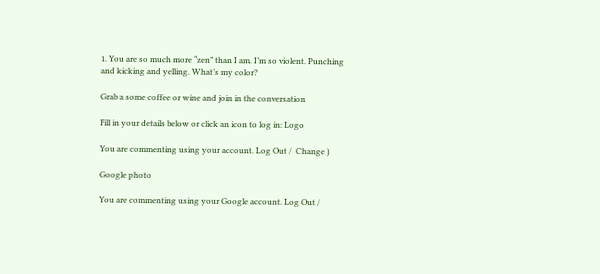1. You are so much more “zen” than I am. I’m so violent. Punching and kicking and yelling. What’s my color?

Grab a some coffee or wine and join in the conversation

Fill in your details below or click an icon to log in: Logo

You are commenting using your account. Log Out /  Change )

Google photo

You are commenting using your Google account. Log Out /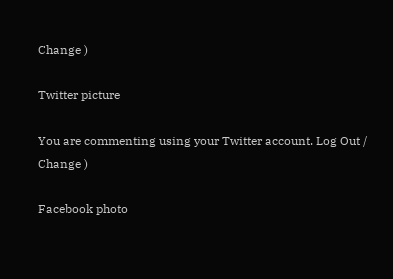Change )

Twitter picture

You are commenting using your Twitter account. Log Out /  Change )

Facebook photo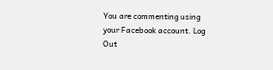You are commenting using your Facebook account. Log Out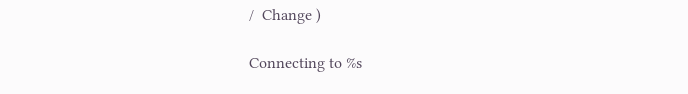/  Change )

Connecting to %s